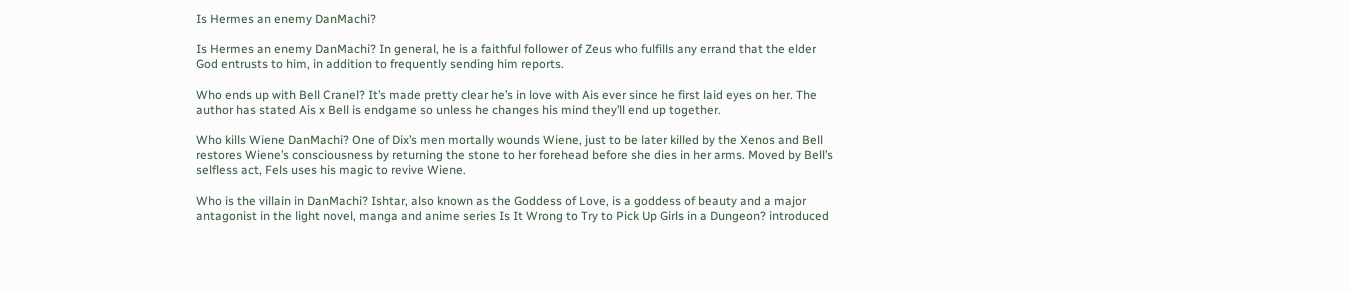Is Hermes an enemy DanMachi?

Is Hermes an enemy DanMachi? In general, he is a faithful follower of Zeus who fulfills any errand that the elder God entrusts to him, in addition to frequently sending him reports.

Who ends up with Bell Cranel? It’s made pretty clear he’s in love with Ais ever since he first laid eyes on her. The author has stated Ais x Bell is endgame so unless he changes his mind they’ll end up together.

Who kills Wiene DanMachi? One of Dix’s men mortally wounds Wiene, just to be later killed by the Xenos and Bell restores Wiene’s consciousness by returning the stone to her forehead before she dies in her arms. Moved by Bell’s selfless act, Fels uses his magic to revive Wiene.

Who is the villain in DanMachi? Ishtar, also known as the Goddess of Love, is a goddess of beauty and a major antagonist in the light novel, manga and anime series Is It Wrong to Try to Pick Up Girls in a Dungeon? introduced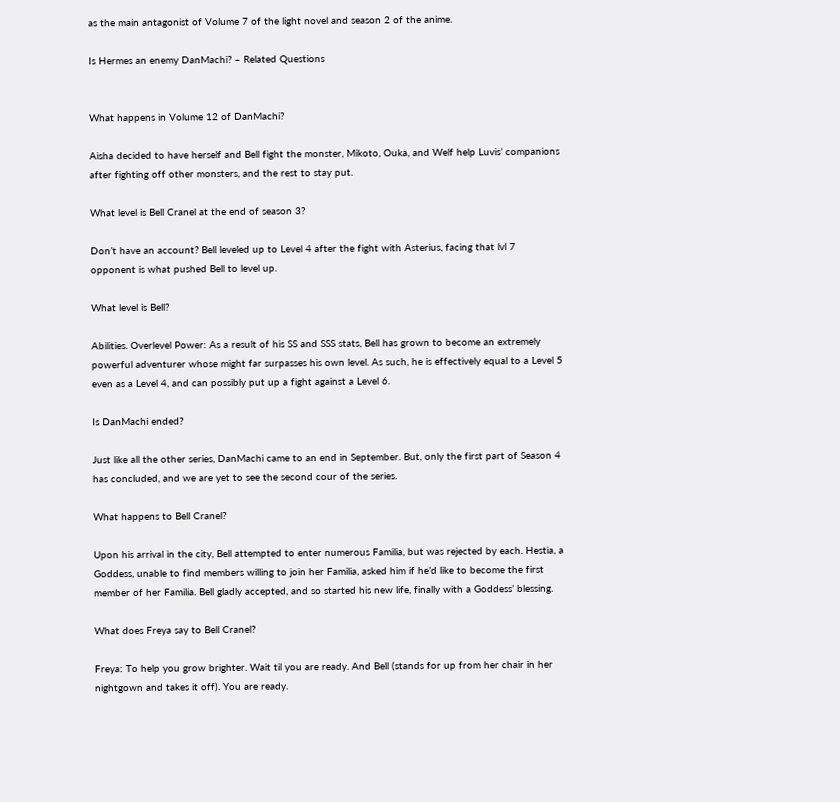as the main antagonist of Volume 7 of the light novel and season 2 of the anime.

Is Hermes an enemy DanMachi? – Related Questions


What happens in Volume 12 of DanMachi?

Aisha decided to have herself and Bell fight the monster, Mikoto, Ouka, and Welf help Luvis’ companions after fighting off other monsters, and the rest to stay put.

What level is Bell Cranel at the end of season 3?

Don’t have an account? Bell leveled up to Level 4 after the fight with Asterius, facing that lvl 7 opponent is what pushed Bell to level up.

What level is Bell?

Abilities. Overlevel Power: As a result of his SS and SSS stats, Bell has grown to become an extremely powerful adventurer whose might far surpasses his own level. As such, he is effectively equal to a Level 5 even as a Level 4, and can possibly put up a fight against a Level 6.

Is DanMachi ended?

Just like all the other series, DanMachi came to an end in September. But, only the first part of Season 4 has concluded, and we are yet to see the second cour of the series.

What happens to Bell Cranel?

Upon his arrival in the city, Bell attempted to enter numerous Familia, but was rejected by each. Hestia, a Goddess, unable to find members willing to join her Familia, asked him if he’d like to become the first member of her Familia. Bell gladly accepted, and so started his new life, finally with a Goddess’ blessing.

What does Freya say to Bell Cranel?

Freya: To help you grow brighter. Wait til you are ready. And Bell (stands for up from her chair in her nightgown and takes it off). You are ready.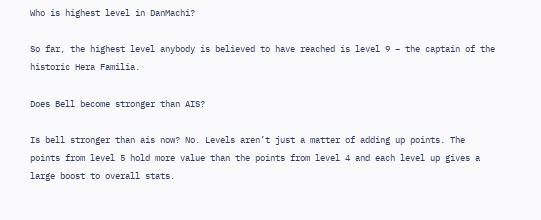Who is highest level in DanMachi?

So far, the highest level anybody is believed to have reached is level 9 – the captain of the historic Hera Familia.

Does Bell become stronger than AIS?

Is bell stronger than ais now? No. Levels aren’t just a matter of adding up points. The points from level 5 hold more value than the points from level 4 and each level up gives a large boost to overall stats.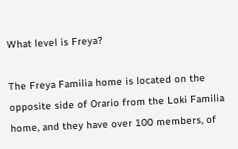What level is Freya?

The Freya Familia home is located on the opposite side of Orario from the Loki Familia home, and they have over 100 members, of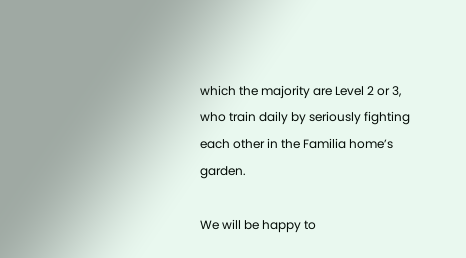which the majority are Level 2 or 3, who train daily by seriously fighting each other in the Familia home’s garden.

We will be happy to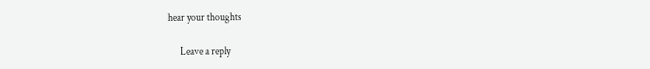hear your thoughts

      Leave a reply